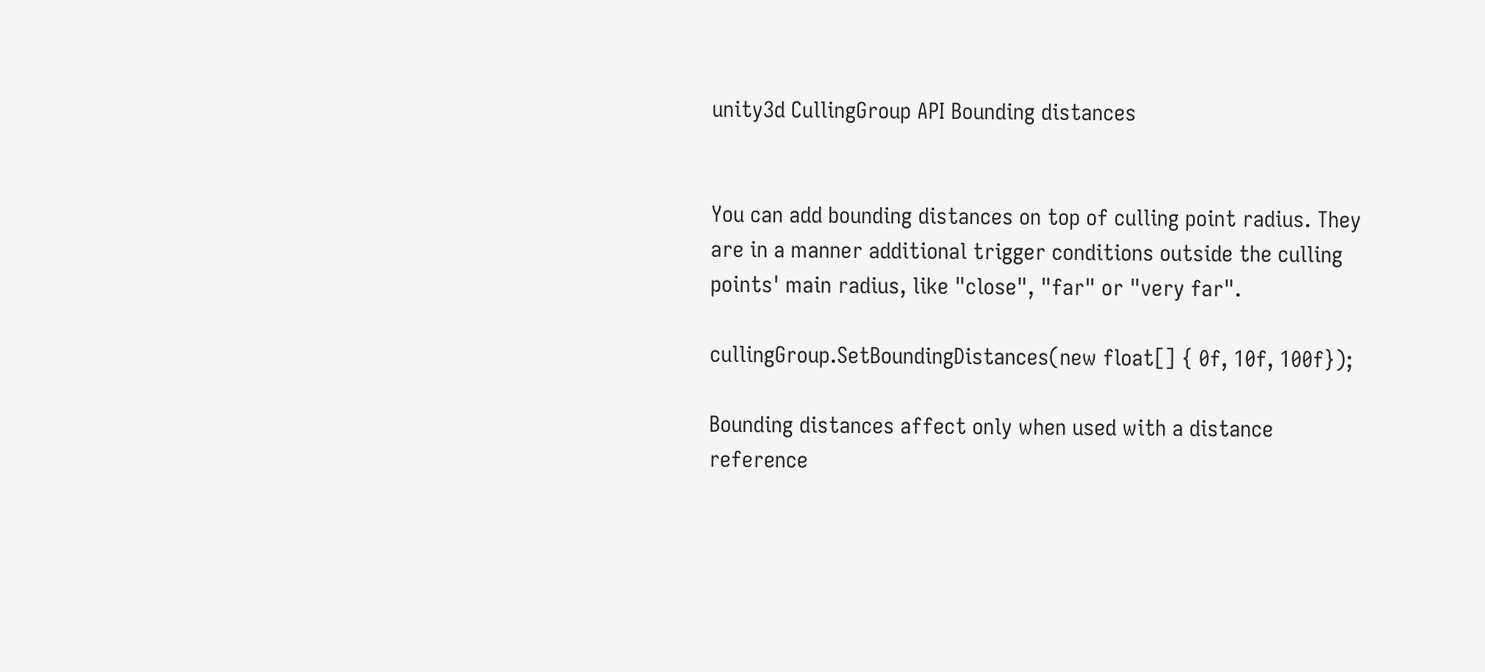unity3d CullingGroup API Bounding distances


You can add bounding distances on top of culling point radius. They are in a manner additional trigger conditions outside the culling points' main radius, like "close", "far" or "very far".

cullingGroup.SetBoundingDistances(new float[] { 0f, 10f, 100f});

Bounding distances affect only when used with a distance reference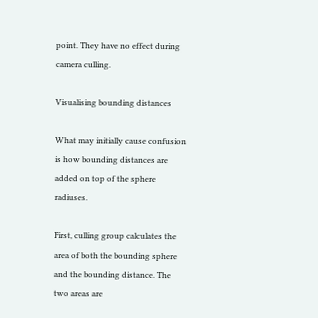point. They have no effect during camera culling.

Visualising bounding distances

What may initially cause confusion is how bounding distances are added on top of the sphere radiuses.

First, culling group calculates the area of both the bounding sphere and the bounding distance. The two areas are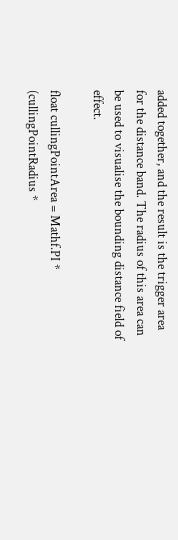added together, and the result is the trigger area for the distance band. The radius of this area can be used to visualise the bounding distance field of effect.

float cullingPointArea = Mathf.PI * (cullingPointRadius *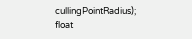cullingPointRadius);
float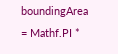boundingArea = Mathf.PI *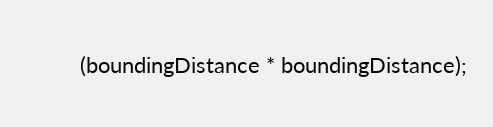(boundingDistance * boundingDistance);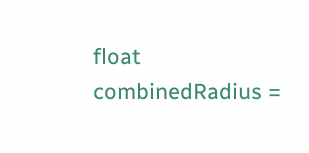float combinedRadius =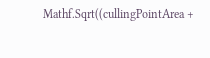Mathf.Sqrt((cullingPointArea +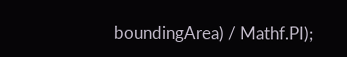boundingArea) / Mathf.PI);